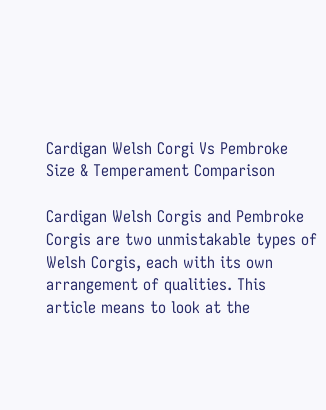Cardigan Welsh Corgi Vs Pembroke Size & Temperament Comparison

Cardigan Welsh Corgis and Pembroke Corgis are two unmistakable types of Welsh Corgis, each with its own arrangement of qualities. This article means to look at the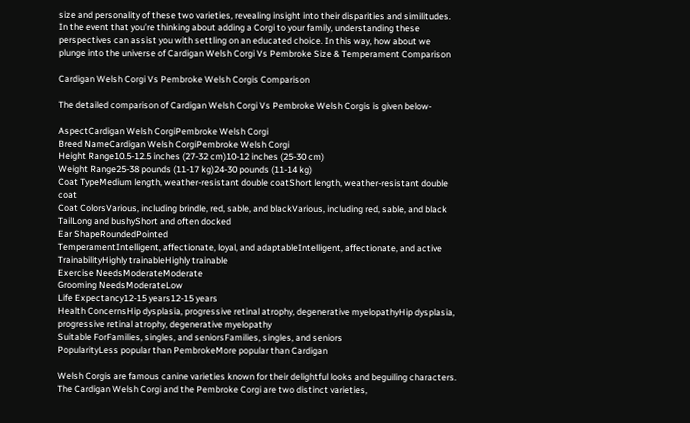size and personality of these two varieties, revealing insight into their disparities and similitudes. In the event that you’re thinking about adding a Corgi to your family, understanding these perspectives can assist you with settling on an educated choice. In this way, how about we plunge into the universe of Cardigan Welsh Corgi Vs Pembroke Size & Temperament Comparison

Cardigan Welsh Corgi Vs Pembroke Welsh Corgis Comparison

The detailed comparison of Cardigan Welsh Corgi Vs Pembroke Welsh Corgis is given below-

AspectCardigan Welsh CorgiPembroke Welsh Corgi
Breed NameCardigan Welsh CorgiPembroke Welsh Corgi
Height Range10.5-12.5 inches (27-32 cm)10-12 inches (25-30 cm)
Weight Range25-38 pounds (11-17 kg)24-30 pounds (11-14 kg)
Coat TypeMedium length, weather-resistant double coatShort length, weather-resistant double coat
Coat ColorsVarious, including brindle, red, sable, and blackVarious, including red, sable, and black
TailLong and bushyShort and often docked
Ear ShapeRoundedPointed
TemperamentIntelligent, affectionate, loyal, and adaptableIntelligent, affectionate, and active
TrainabilityHighly trainableHighly trainable
Exercise NeedsModerateModerate
Grooming NeedsModerateLow
Life Expectancy12-15 years12-15 years
Health ConcernsHip dysplasia, progressive retinal atrophy, degenerative myelopathyHip dysplasia, progressive retinal atrophy, degenerative myelopathy
Suitable ForFamilies, singles, and seniorsFamilies, singles, and seniors
PopularityLess popular than PembrokeMore popular than Cardigan

Welsh Corgis are famous canine varieties known for their delightful looks and beguiling characters. The Cardigan Welsh Corgi and the Pembroke Corgi are two distinct varieties,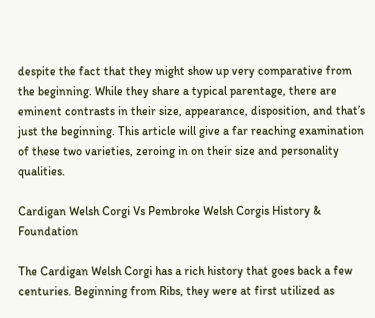despite the fact that they might show up very comparative from the beginning. While they share a typical parentage, there are eminent contrasts in their size, appearance, disposition, and that’s just the beginning. This article will give a far reaching examination of these two varieties, zeroing in on their size and personality qualities.

Cardigan Welsh Corgi Vs Pembroke Welsh Corgis History & Foundation

The Cardigan Welsh Corgi has a rich history that goes back a few centuries. Beginning from Ribs, they were at first utilized as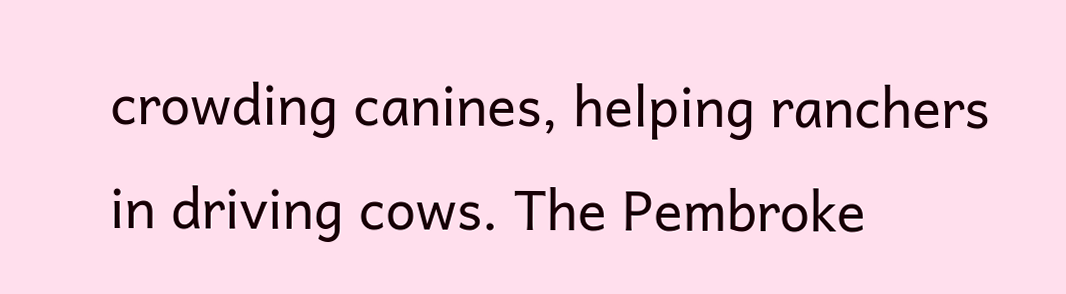crowding canines, helping ranchers in driving cows. The Pembroke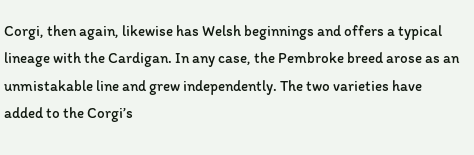Corgi, then again, likewise has Welsh beginnings and offers a typical lineage with the Cardigan. In any case, the Pembroke breed arose as an unmistakable line and grew independently. The two varieties have added to the Corgi’s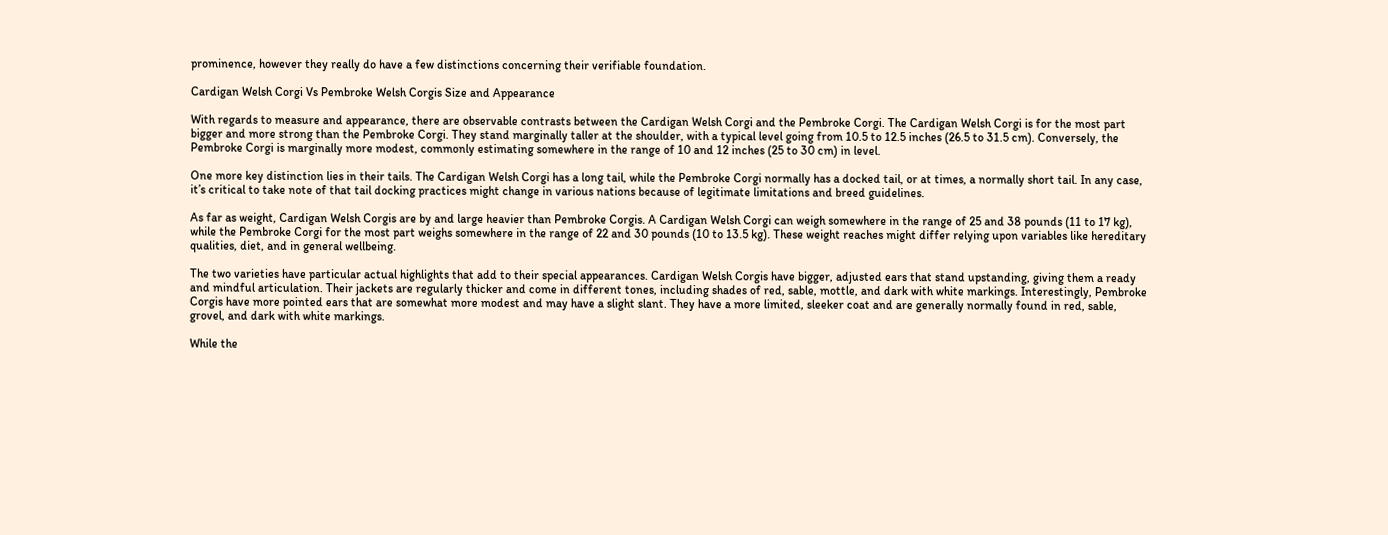prominence, however they really do have a few distinctions concerning their verifiable foundation.

Cardigan Welsh Corgi Vs Pembroke Welsh Corgis Size and Appearance

With regards to measure and appearance, there are observable contrasts between the Cardigan Welsh Corgi and the Pembroke Corgi. The Cardigan Welsh Corgi is for the most part bigger and more strong than the Pembroke Corgi. They stand marginally taller at the shoulder, with a typical level going from 10.5 to 12.5 inches (26.5 to 31.5 cm). Conversely, the Pembroke Corgi is marginally more modest, commonly estimating somewhere in the range of 10 and 12 inches (25 to 30 cm) in level.

One more key distinction lies in their tails. The Cardigan Welsh Corgi has a long tail, while the Pembroke Corgi normally has a docked tail, or at times, a normally short tail. In any case, it’s critical to take note of that tail docking practices might change in various nations because of legitimate limitations and breed guidelines.

As far as weight, Cardigan Welsh Corgis are by and large heavier than Pembroke Corgis. A Cardigan Welsh Corgi can weigh somewhere in the range of 25 and 38 pounds (11 to 17 kg), while the Pembroke Corgi for the most part weighs somewhere in the range of 22 and 30 pounds (10 to 13.5 kg). These weight reaches might differ relying upon variables like hereditary qualities, diet, and in general wellbeing.

The two varieties have particular actual highlights that add to their special appearances. Cardigan Welsh Corgis have bigger, adjusted ears that stand upstanding, giving them a ready and mindful articulation. Their jackets are regularly thicker and come in different tones, including shades of red, sable, mottle, and dark with white markings. Interestingly, Pembroke Corgis have more pointed ears that are somewhat more modest and may have a slight slant. They have a more limited, sleeker coat and are generally normally found in red, sable, grovel, and dark with white markings.

While the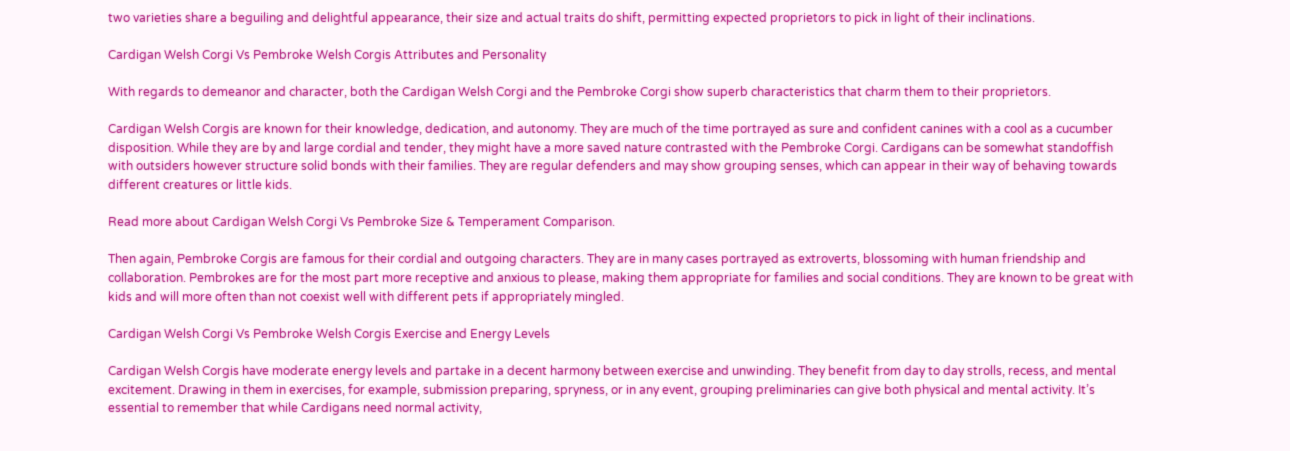two varieties share a beguiling and delightful appearance, their size and actual traits do shift, permitting expected proprietors to pick in light of their inclinations.

Cardigan Welsh Corgi Vs Pembroke Welsh Corgis Attributes and Personality

With regards to demeanor and character, both the Cardigan Welsh Corgi and the Pembroke Corgi show superb characteristics that charm them to their proprietors.

Cardigan Welsh Corgis are known for their knowledge, dedication, and autonomy. They are much of the time portrayed as sure and confident canines with a cool as a cucumber disposition. While they are by and large cordial and tender, they might have a more saved nature contrasted with the Pembroke Corgi. Cardigans can be somewhat standoffish with outsiders however structure solid bonds with their families. They are regular defenders and may show grouping senses, which can appear in their way of behaving towards different creatures or little kids.

Read more about Cardigan Welsh Corgi Vs Pembroke Size & Temperament Comparison.

Then again, Pembroke Corgis are famous for their cordial and outgoing characters. They are in many cases portrayed as extroverts, blossoming with human friendship and collaboration. Pembrokes are for the most part more receptive and anxious to please, making them appropriate for families and social conditions. They are known to be great with kids and will more often than not coexist well with different pets if appropriately mingled.

Cardigan Welsh Corgi Vs Pembroke Welsh Corgis Exercise and Energy Levels

Cardigan Welsh Corgis have moderate energy levels and partake in a decent harmony between exercise and unwinding. They benefit from day to day strolls, recess, and mental excitement. Drawing in them in exercises, for example, submission preparing, spryness, or in any event, grouping preliminaries can give both physical and mental activity. It’s essential to remember that while Cardigans need normal activity,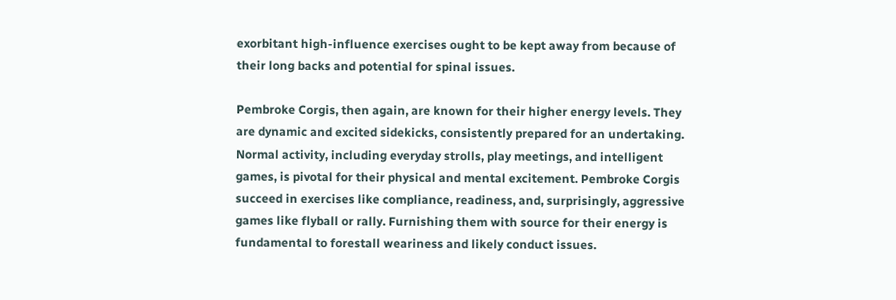exorbitant high-influence exercises ought to be kept away from because of their long backs and potential for spinal issues.

Pembroke Corgis, then again, are known for their higher energy levels. They are dynamic and excited sidekicks, consistently prepared for an undertaking. Normal activity, including everyday strolls, play meetings, and intelligent games, is pivotal for their physical and mental excitement. Pembroke Corgis succeed in exercises like compliance, readiness, and, surprisingly, aggressive games like flyball or rally. Furnishing them with source for their energy is fundamental to forestall weariness and likely conduct issues.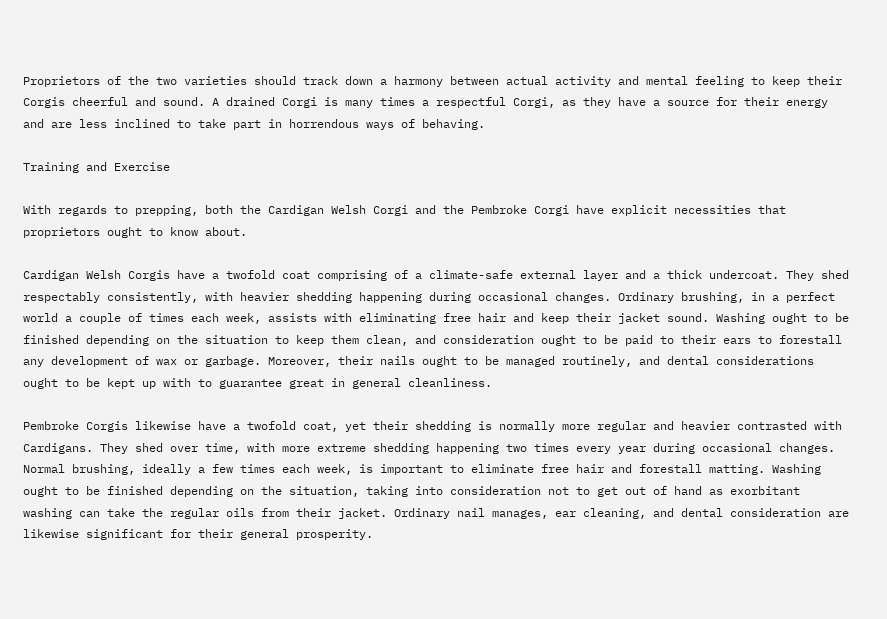Proprietors of the two varieties should track down a harmony between actual activity and mental feeling to keep their Corgis cheerful and sound. A drained Corgi is many times a respectful Corgi, as they have a source for their energy and are less inclined to take part in horrendous ways of behaving.

Training and Exercise

With regards to prepping, both the Cardigan Welsh Corgi and the Pembroke Corgi have explicit necessities that proprietors ought to know about.

Cardigan Welsh Corgis have a twofold coat comprising of a climate-safe external layer and a thick undercoat. They shed respectably consistently, with heavier shedding happening during occasional changes. Ordinary brushing, in a perfect world a couple of times each week, assists with eliminating free hair and keep their jacket sound. Washing ought to be finished depending on the situation to keep them clean, and consideration ought to be paid to their ears to forestall any development of wax or garbage. Moreover, their nails ought to be managed routinely, and dental considerations ought to be kept up with to guarantee great in general cleanliness.

Pembroke Corgis likewise have a twofold coat, yet their shedding is normally more regular and heavier contrasted with Cardigans. They shed over time, with more extreme shedding happening two times every year during occasional changes. Normal brushing, ideally a few times each week, is important to eliminate free hair and forestall matting. Washing ought to be finished depending on the situation, taking into consideration not to get out of hand as exorbitant washing can take the regular oils from their jacket. Ordinary nail manages, ear cleaning, and dental consideration are likewise significant for their general prosperity.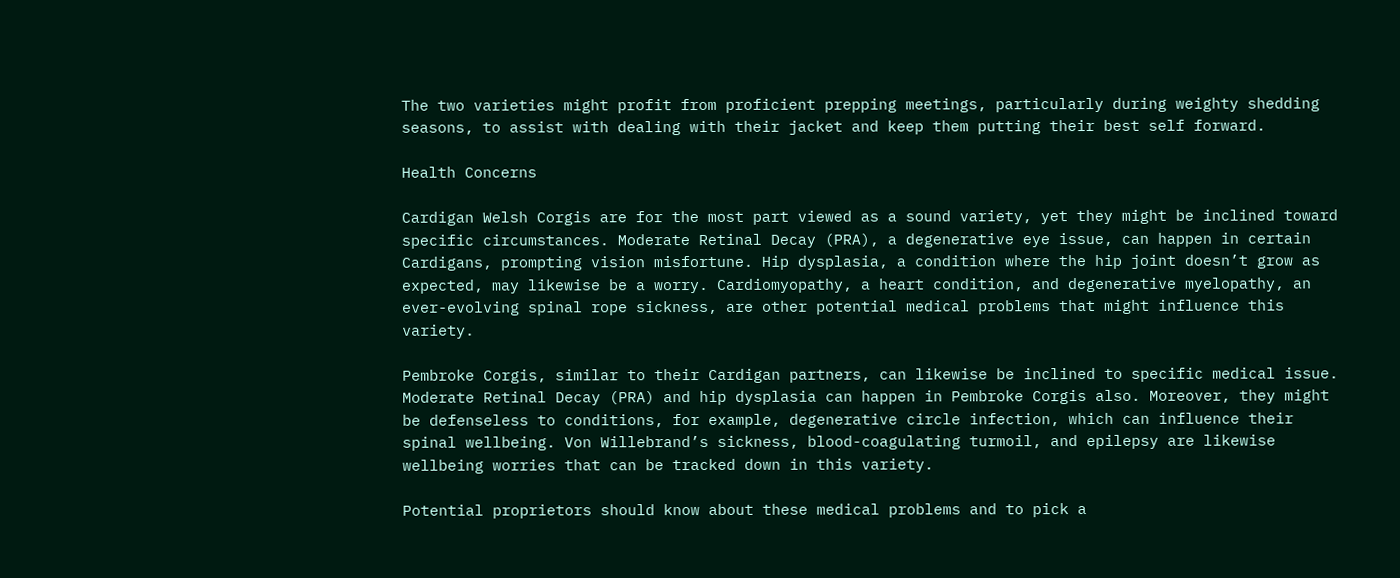The two varieties might profit from proficient prepping meetings, particularly during weighty shedding seasons, to assist with dealing with their jacket and keep them putting their best self forward.

Health Concerns

Cardigan Welsh Corgis are for the most part viewed as a sound variety, yet they might be inclined toward specific circumstances. Moderate Retinal Decay (PRA), a degenerative eye issue, can happen in certain Cardigans, prompting vision misfortune. Hip dysplasia, a condition where the hip joint doesn’t grow as expected, may likewise be a worry. Cardiomyopathy, a heart condition, and degenerative myelopathy, an ever-evolving spinal rope sickness, are other potential medical problems that might influence this variety.

Pembroke Corgis, similar to their Cardigan partners, can likewise be inclined to specific medical issue. Moderate Retinal Decay (PRA) and hip dysplasia can happen in Pembroke Corgis also. Moreover, they might be defenseless to conditions, for example, degenerative circle infection, which can influence their spinal wellbeing. Von Willebrand’s sickness, blood-coagulating turmoil, and epilepsy are likewise wellbeing worries that can be tracked down in this variety.

Potential proprietors should know about these medical problems and to pick a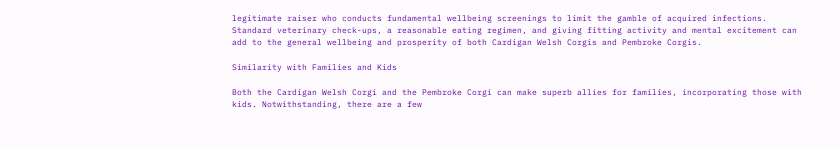legitimate raiser who conducts fundamental wellbeing screenings to limit the gamble of acquired infections. Standard veterinary check-ups, a reasonable eating regimen, and giving fitting activity and mental excitement can add to the general wellbeing and prosperity of both Cardigan Welsh Corgis and Pembroke Corgis.

Similarity with Families and Kids

Both the Cardigan Welsh Corgi and the Pembroke Corgi can make superb allies for families, incorporating those with kids. Notwithstanding, there are a few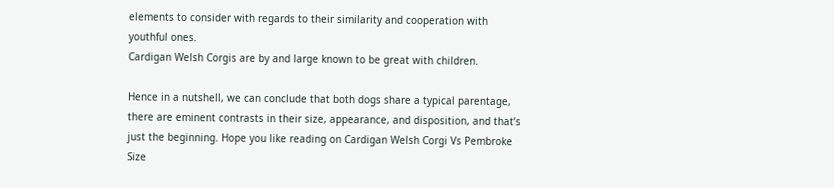elements to consider with regards to their similarity and cooperation with youthful ones.
Cardigan Welsh Corgis are by and large known to be great with children.

Hence in a nutshell, we can conclude that both dogs share a typical parentage, there are eminent contrasts in their size, appearance, and disposition, and that’s just the beginning. Hope you like reading on Cardigan Welsh Corgi Vs Pembroke Size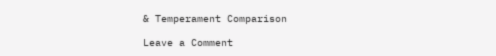& Temperament Comparison

Leave a Comment